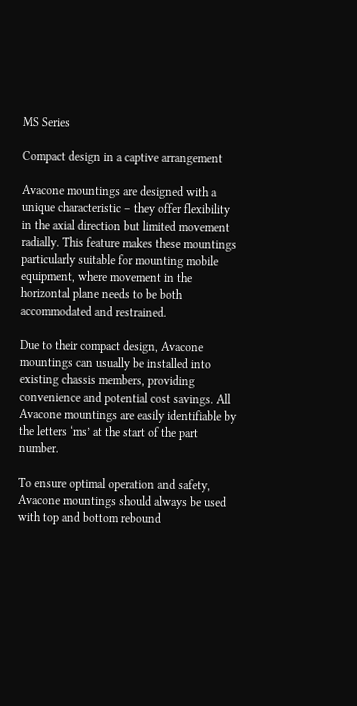MS Series

Compact design in a captive arrangement

Avacone mountings are designed with a unique characteristic – they offer flexibility in the axial direction but limited movement radially. This feature makes these mountings particularly suitable for mounting mobile equipment, where movement in the horizontal plane needs to be both accommodated and restrained.

Due to their compact design, Avacone mountings can usually be installed into existing chassis members, providing convenience and potential cost savings. All Avacone mountings are easily identifiable by the letters ‘ms’ at the start of the part number.

To ensure optimal operation and safety, Avacone mountings should always be used with top and bottom rebound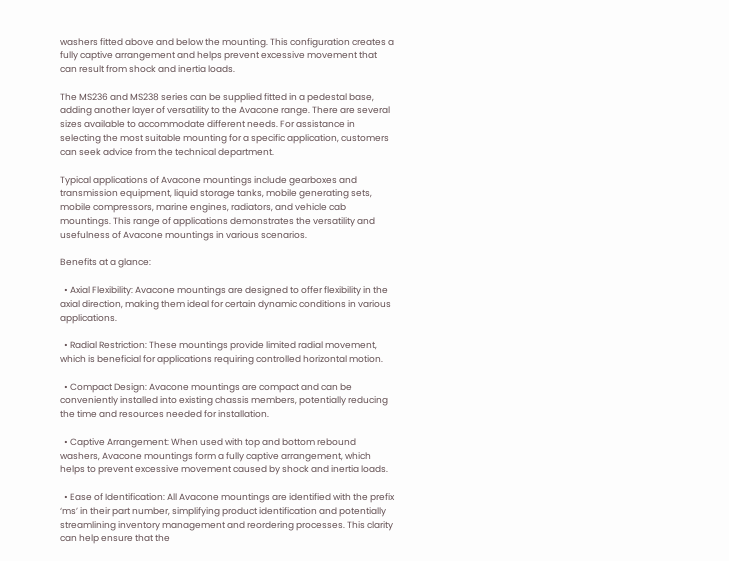washers fitted above and below the mounting. This configuration creates a fully captive arrangement and helps prevent excessive movement that can result from shock and inertia loads.

The MS236 and MS238 series can be supplied fitted in a pedestal base, adding another layer of versatility to the Avacone range. There are several sizes available to accommodate different needs. For assistance in selecting the most suitable mounting for a specific application, customers can seek advice from the technical department.

Typical applications of Avacone mountings include gearboxes and transmission equipment, liquid storage tanks, mobile generating sets, mobile compressors, marine engines, radiators, and vehicle cab mountings. This range of applications demonstrates the versatility and usefulness of Avacone mountings in various scenarios.

Benefits at a glance:

  • Axial Flexibility: Avacone mountings are designed to offer flexibility in the axial direction, making them ideal for certain dynamic conditions in various applications.

  • Radial Restriction: These mountings provide limited radial movement, which is beneficial for applications requiring controlled horizontal motion.

  • Compact Design: Avacone mountings are compact and can be conveniently installed into existing chassis members, potentially reducing the time and resources needed for installation.

  • Captive Arrangement: When used with top and bottom rebound washers, Avacone mountings form a fully captive arrangement, which helps to prevent excessive movement caused by shock and inertia loads.

  • Ease of Identification: All Avacone mountings are identified with the prefix ‘ms’ in their part number, simplifying product identification and potentially streamlining inventory management and reordering processes. This clarity can help ensure that the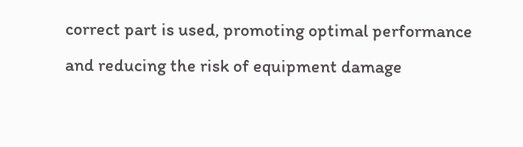correct part is used, promoting optimal performance and reducing the risk of equipment damage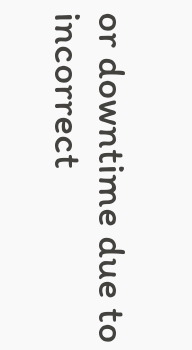or downtime due to incorrect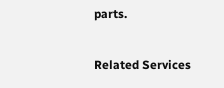parts.

Related Services